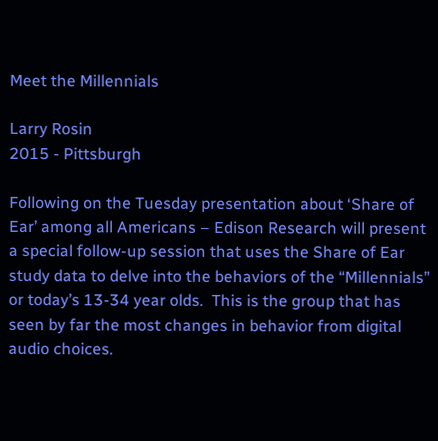Meet the Millennials

Larry Rosin
2015 - Pittsburgh

Following on the Tuesday presentation about ‘Share of Ear’ among all Americans – Edison Research will present a special follow-up session that uses the Share of Ear study data to delve into the behaviors of the “Millennials” or today’s 13-34 year olds.  This is the group that has seen by far the most changes in behavior from digital audio choices.